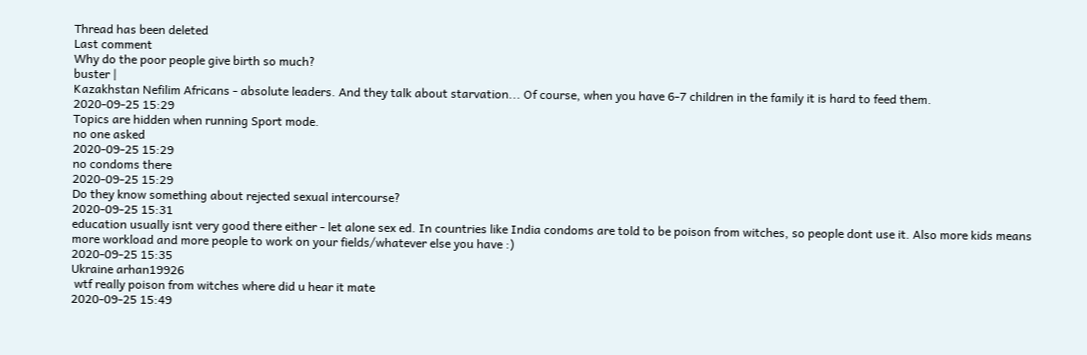Thread has been deleted
Last comment
Why do the poor people give birth so much?
buster |
Kazakhstan Nefilim Africans - absolute leaders. And they talk about starvation... Of course, when you have 6-7 children in the family it is hard to feed them.
2020-09-25 15:29
Topics are hidden when running Sport mode.
no one asked
2020-09-25 15:29
no condoms there
2020-09-25 15:29
Do they know something about rejected sexual intercourse?
2020-09-25 15:31
education usually isnt very good there either - let alone sex ed. In countries like India condoms are told to be poison from witches, so people dont use it. Also more kids means more workload and more people to work on your fields/whatever else you have :)
2020-09-25 15:35
Ukraine arhan19926
 wtf really poison from witches where did u hear it mate
2020-09-25 15:49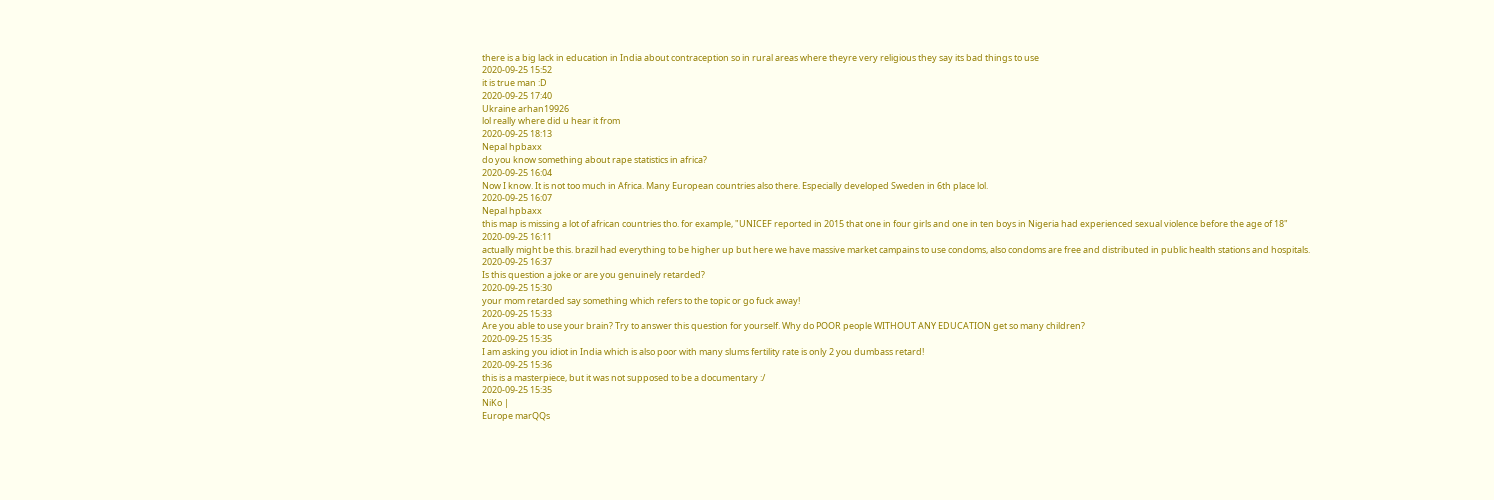there is a big lack in education in India about contraception so in rural areas where theyre very religious they say its bad things to use
2020-09-25 15:52
it is true man :D
2020-09-25 17:40
Ukraine arhan19926
lol really where did u hear it from
2020-09-25 18:13
Nepal hpbaxx
do you know something about rape statistics in africa?
2020-09-25 16:04
Now I know. It is not too much in Africa. Many European countries also there. Especially developed Sweden in 6th place lol.
2020-09-25 16:07
Nepal hpbaxx
this map is missing a lot of african countries tho. for example, "UNICEF reported in 2015 that one in four girls and one in ten boys in Nigeria had experienced sexual violence before the age of 18"
2020-09-25 16:11
actually might be this. brazil had everything to be higher up but here we have massive market campains to use condoms, also condoms are free and distributed in public health stations and hospitals.
2020-09-25 16:37
Is this question a joke or are you genuinely retarded?
2020-09-25 15:30
your mom retarded say something which refers to the topic or go fuck away!
2020-09-25 15:33
Are you able to use your brain? Try to answer this question for yourself. Why do POOR people WITHOUT ANY EDUCATION get so many children?
2020-09-25 15:35
I am asking you idiot in India which is also poor with many slums fertility rate is only 2 you dumbass retard!
2020-09-25 15:36
this is a masterpiece, but it was not supposed to be a documentary :/
2020-09-25 15:35
NiKo |
Europe marQQs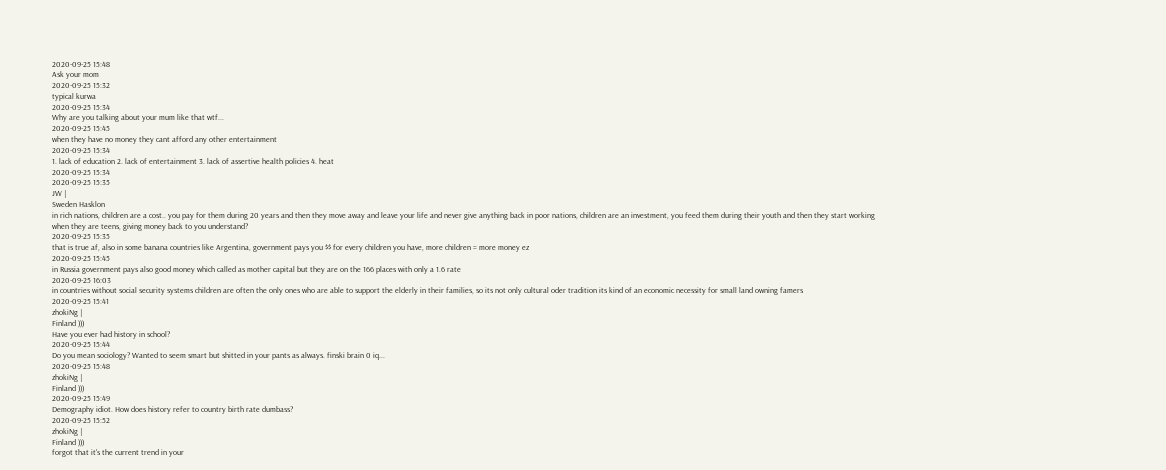2020-09-25 15:48
Ask your mom
2020-09-25 15:32
typical kurwa
2020-09-25 15:34
Why are you talking about your mum like that wtf...
2020-09-25 15:45
when they have no money they cant afford any other entertainment
2020-09-25 15:34
1. lack of education 2. lack of entertainment 3. lack of assertive health policies 4. heat
2020-09-25 15:34
2020-09-25 15:35
JW |
Sweden Hasklon
in rich nations, children are a cost.. you pay for them during 20 years and then they move away and leave your life and never give anything back in poor nations, children are an investment, you feed them during their youth and then they start working when they are teens, giving money back to you understand?
2020-09-25 15:35
that is true af, also in some banana countries like Argentina, government pays you $$ for every children you have, more children = more money ez
2020-09-25 15:45
in Russia government pays also good money which called as mother capital but they are on the 166 places with only a 1.6 rate
2020-09-25 16:03
in countries without social security systems children are often the only ones who are able to support the elderly in their families, so its not only cultural oder tradition its kind of an economic necessity for small land owning famers
2020-09-25 15:41
zhokiNg |
Finland )))
Have you ever had history in school?
2020-09-25 15:44
Do you mean sociology? Wanted to seem smart but shitted in your pants as always. finski brain 0 iq...
2020-09-25 15:48
zhokiNg |
Finland )))
2020-09-25 15:49
Demography idiot. How does history refer to country birth rate dumbass?
2020-09-25 15:52
zhokiNg |
Finland )))
forgot that it's the current trend in your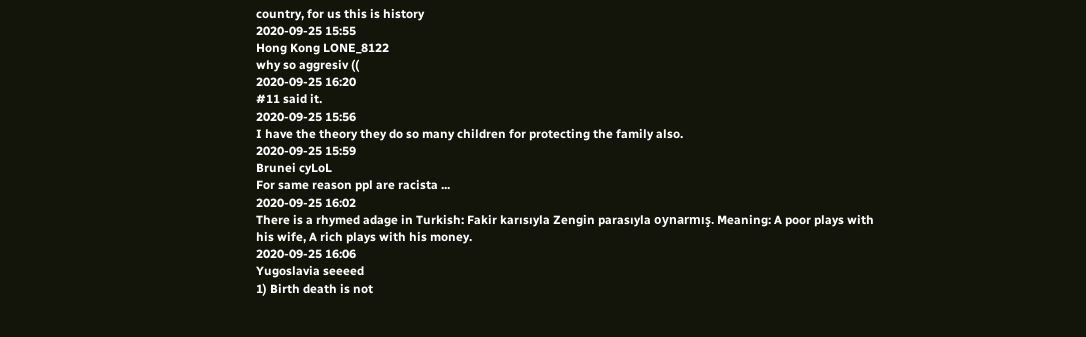country, for us this is history
2020-09-25 15:55
Hong Kong LONE_8122
why so aggresiv ((
2020-09-25 16:20
#11 said it.
2020-09-25 15:56
I have the theory they do so many children for protecting the family also.
2020-09-25 15:59
Brunei cyLoL
For same reason ppl are racista ...
2020-09-25 16:02
There is a rhymed adage in Turkish: Fakir karısıyla Zengin parasıyla oynarmış. Meaning: A poor plays with his wife, A rich plays with his money.
2020-09-25 16:06
Yugoslavia seeeed
1) Birth death is not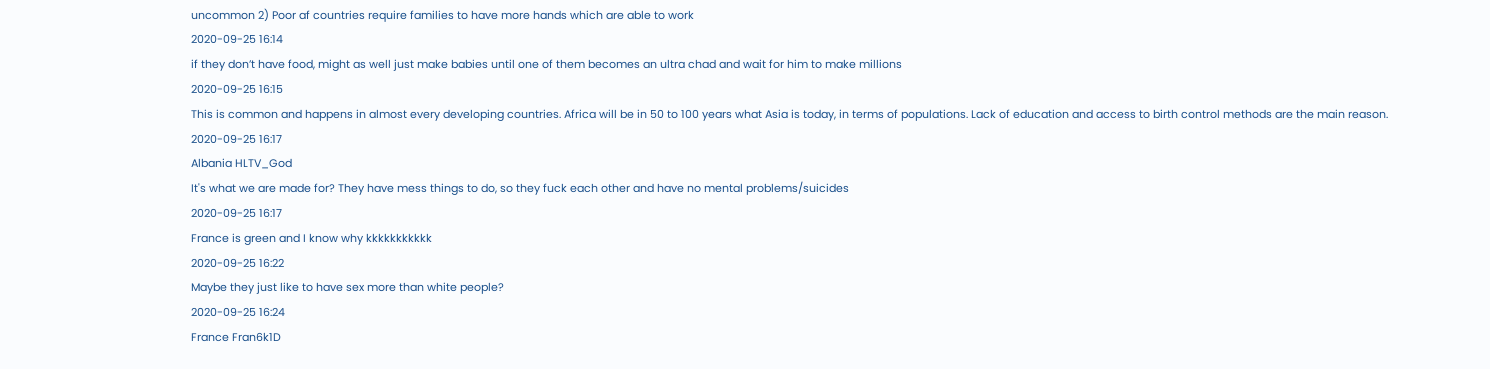uncommon 2) Poor af countries require families to have more hands which are able to work
2020-09-25 16:14
if they don’t have food, might as well just make babies until one of them becomes an ultra chad and wait for him to make millions
2020-09-25 16:15
This is common and happens in almost every developing countries. Africa will be in 50 to 100 years what Asia is today, in terms of populations. Lack of education and access to birth control methods are the main reason.
2020-09-25 16:17
Albania HLTV_God
It's what we are made for? They have mess things to do, so they fuck each other and have no mental problems/suicides
2020-09-25 16:17
France is green and I know why kkkkkkkkkkk
2020-09-25 16:22
Maybe they just like to have sex more than white people?
2020-09-25 16:24
France Fran6k1D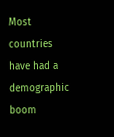Most countries have had a demographic boom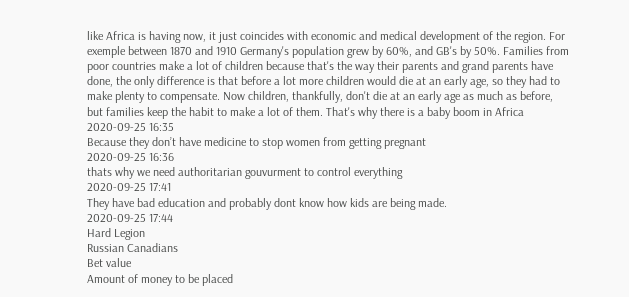like Africa is having now, it just coincides with economic and medical development of the region. For exemple between 1870 and 1910 Germany's population grew by 60%, and GB's by 50%. Families from poor countries make a lot of children because that's the way their parents and grand parents have done, the only difference is that before a lot more children would die at an early age, so they had to make plenty to compensate. Now children, thankfully, don't die at an early age as much as before, but families keep the habit to make a lot of them. That's why there is a baby boom in Africa
2020-09-25 16:35
Because they don’t have medicine to stop women from getting pregnant
2020-09-25 16:36
thats why we need authoritarian gouvurment to control everything
2020-09-25 17:41
They have bad education and probably dont know how kids are being made.
2020-09-25 17:44
Hard Legion
Russian Canadians
Bet value
Amount of money to be placed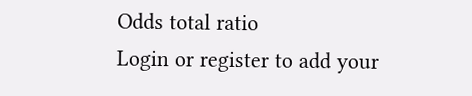Odds total ratio
Login or register to add your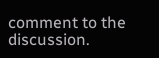comment to the discussion.